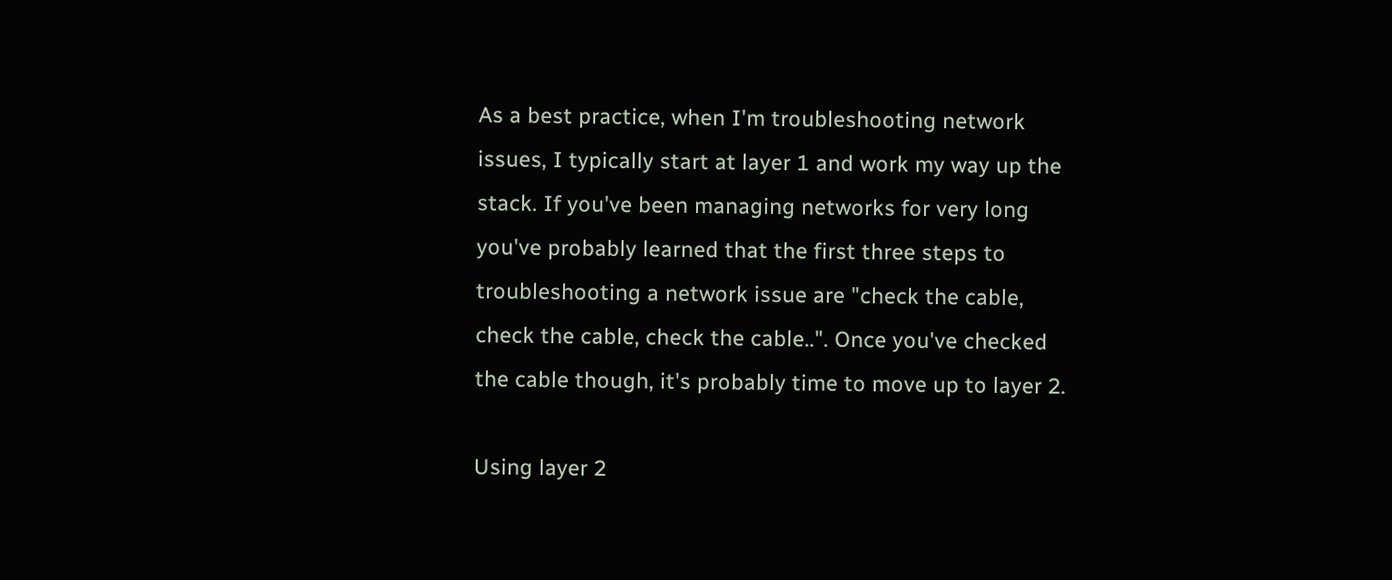As a best practice, when I'm troubleshooting network issues, I typically start at layer 1 and work my way up the stack. If you've been managing networks for very long you've probably learned that the first three steps to troubleshooting a network issue are "check the cable, check the cable, check the cable..". Once you've checked the cable though, it's probably time to move up to layer 2.

Using layer 2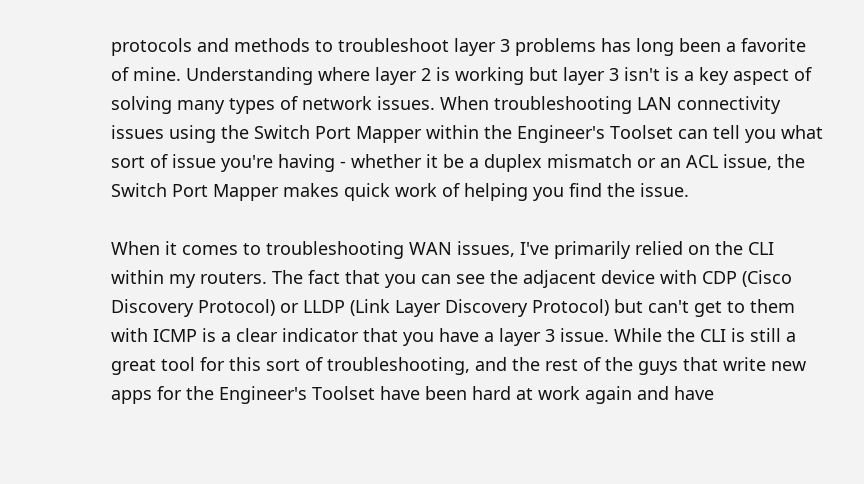protocols and methods to troubleshoot layer 3 problems has long been a favorite of mine. Understanding where layer 2 is working but layer 3 isn't is a key aspect of solving many types of network issues. When troubleshooting LAN connectivity issues using the Switch Port Mapper within the Engineer's Toolset can tell you what sort of issue you're having - whether it be a duplex mismatch or an ACL issue, the Switch Port Mapper makes quick work of helping you find the issue.

When it comes to troubleshooting WAN issues, I've primarily relied on the CLI within my routers. The fact that you can see the adjacent device with CDP (Cisco Discovery Protocol) or LLDP (Link Layer Discovery Protocol) but can't get to them with ICMP is a clear indicator that you have a layer 3 issue. While the CLI is still a great tool for this sort of troubleshooting, and the rest of the guys that write new apps for the Engineer's Toolset have been hard at work again and have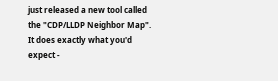just released a new tool called the "CDP/LLDP Neighbor Map". It does exactly what you'd expect -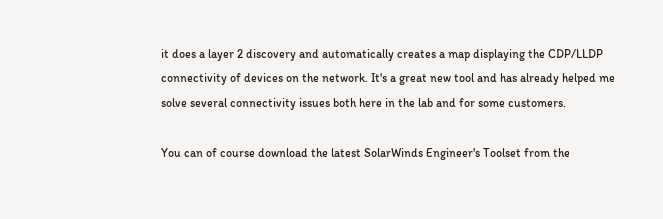it does a layer 2 discovery and automatically creates a map displaying the CDP/LLDP connectivity of devices on the network. It's a great new tool and has already helped me solve several connectivity issues both here in the lab and for some customers.

You can of course download the latest SolarWinds Engineer's Toolset from the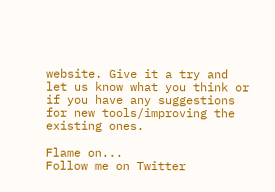website. Give it a try and let us know what you think or if you have any suggestions for new tools/improving the existing ones.

Flame on...
Follow me on Twitter